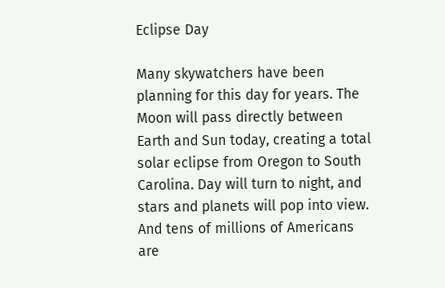Eclipse Day

Many skywatchers have been planning for this day for years. The Moon will pass directly between Earth and Sun today, creating a total solar eclipse from Oregon to South Carolina. Day will turn to night, and stars and planets will pop into view. And tens of millions of Americans are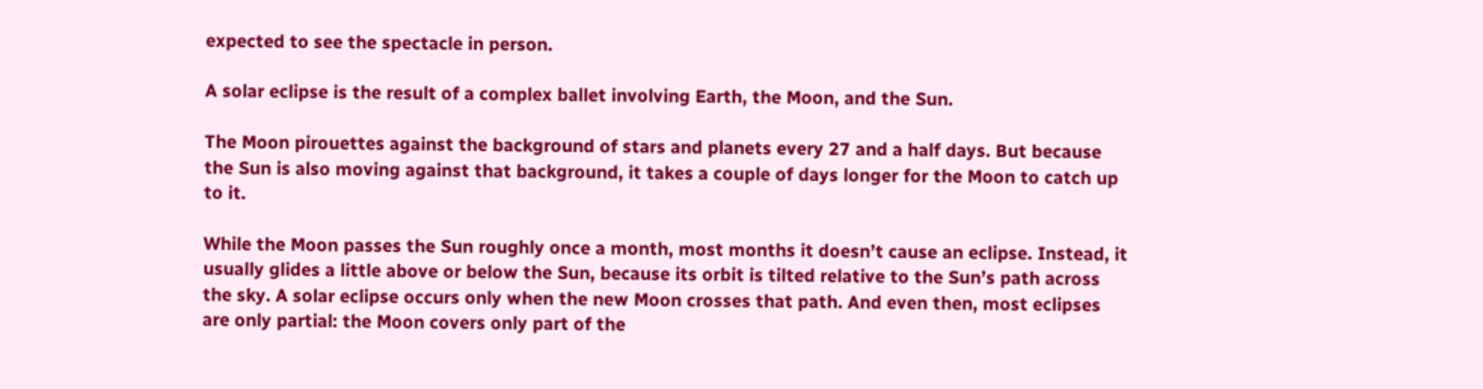expected to see the spectacle in person.

A solar eclipse is the result of a complex ballet involving Earth, the Moon, and the Sun.

The Moon pirouettes against the background of stars and planets every 27 and a half days. But because the Sun is also moving against that background, it takes a couple of days longer for the Moon to catch up to it.

While the Moon passes the Sun roughly once a month, most months it doesn’t cause an eclipse. Instead, it usually glides a little above or below the Sun, because its orbit is tilted relative to the Sun’s path across the sky. A solar eclipse occurs only when the new Moon crosses that path. And even then, most eclipses are only partial: the Moon covers only part of the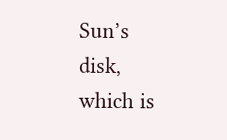Sun’s disk, which is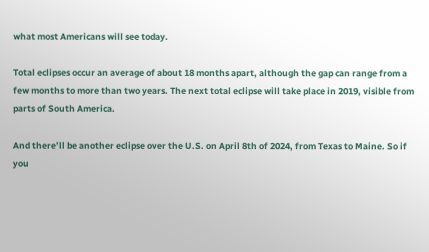what most Americans will see today.

Total eclipses occur an average of about 18 months apart, although the gap can range from a few months to more than two years. The next total eclipse will take place in 2019, visible from parts of South America.

And there’ll be another eclipse over the U.S. on April 8th of 2024, from Texas to Maine. So if you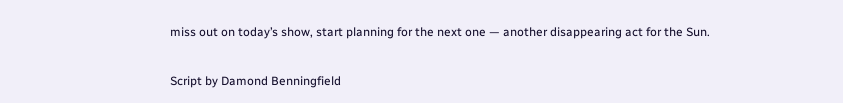miss out on today’s show, start planning for the next one — another disappearing act for the Sun.

Script by Damond Benningfield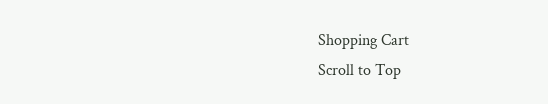Shopping Cart
Scroll to Top